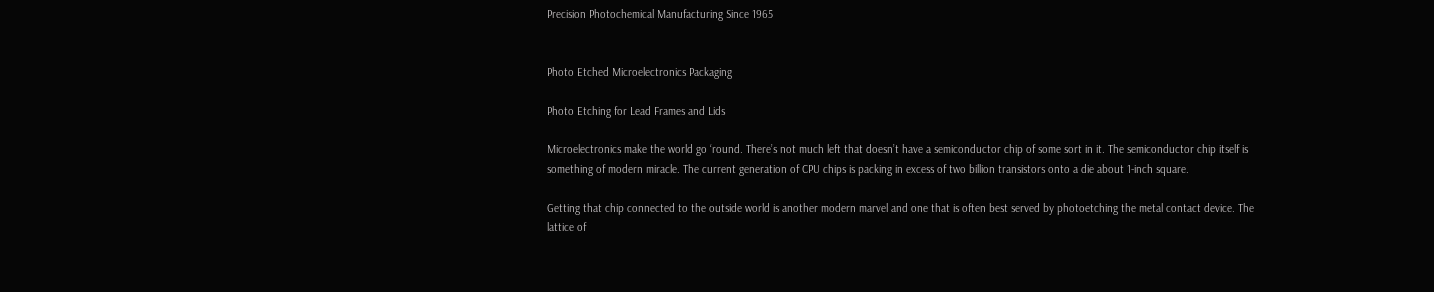Precision Photochemical Manufacturing Since 1965


Photo Etched Microelectronics Packaging

Photo Etching for Lead Frames and Lids

Microelectronics make the world go ‘round. There’s not much left that doesn’t have a semiconductor chip of some sort in it. The semiconductor chip itself is something of modern miracle. The current generation of CPU chips is packing in excess of two billion transistors onto a die about 1-inch square.

Getting that chip connected to the outside world is another modern marvel and one that is often best served by photoetching the metal contact device. The lattice of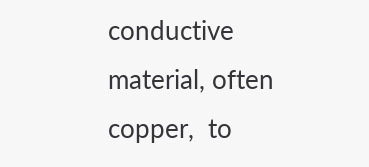conductive material, often copper,  to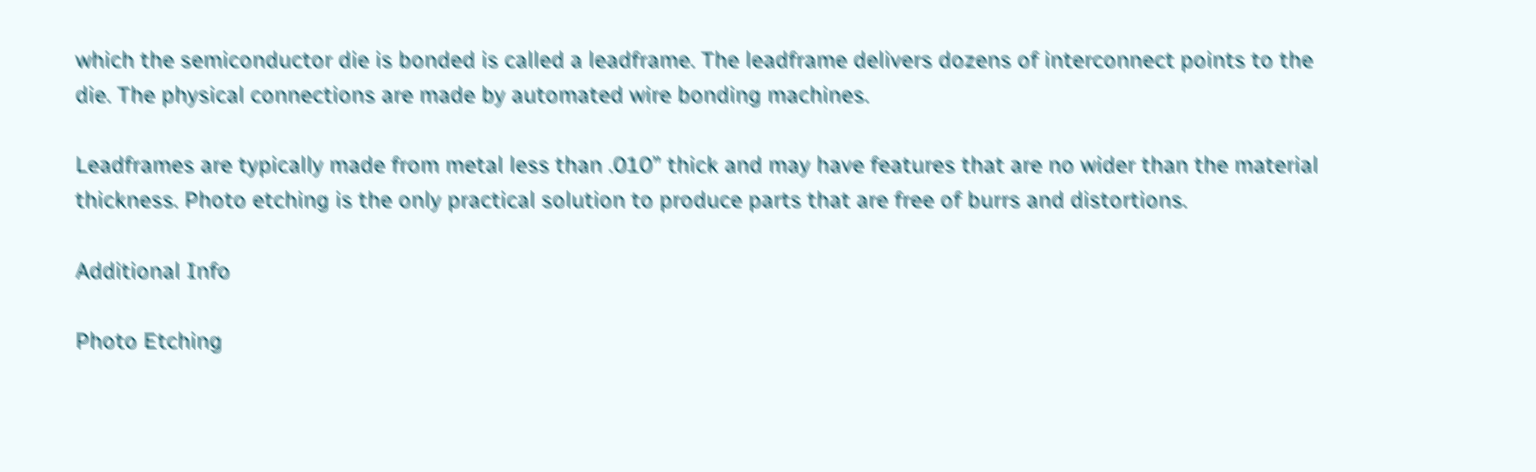which the semiconductor die is bonded is called a leadframe. The leadframe delivers dozens of interconnect points to the die. The physical connections are made by automated wire bonding machines.

Leadframes are typically made from metal less than .010” thick and may have features that are no wider than the material thickness. Photo etching is the only practical solution to produce parts that are free of burrs and distortions.

Additional Info

Photo Etching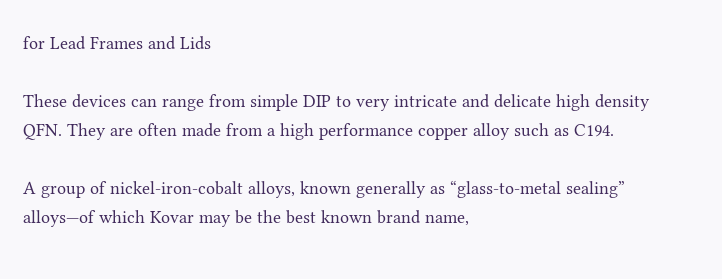for Lead Frames and Lids

These devices can range from simple DIP to very intricate and delicate high density QFN. They are often made from a high performance copper alloy such as C194.

A group of nickel-iron-cobalt alloys, known generally as “glass-to-metal sealing” alloys—of which Kovar may be the best known brand name,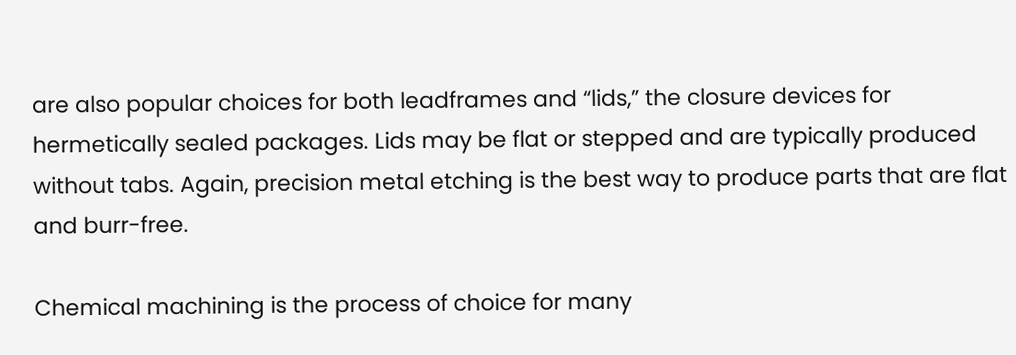are also popular choices for both leadframes and “lids,” the closure devices for hermetically sealed packages. Lids may be flat or stepped and are typically produced without tabs. Again, precision metal etching is the best way to produce parts that are flat and burr-free.

Chemical machining is the process of choice for many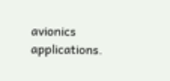avionics applications.